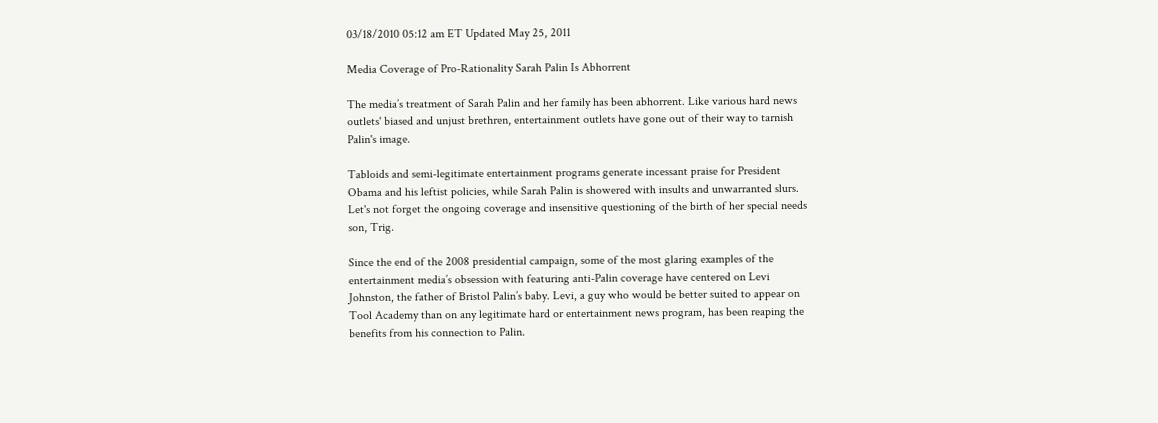03/18/2010 05:12 am ET Updated May 25, 2011

Media Coverage of Pro-Rationality Sarah Palin Is Abhorrent

The media’s treatment of Sarah Palin and her family has been abhorrent. Like various hard news outlets' biased and unjust brethren, entertainment outlets have gone out of their way to tarnish Palin's image.

Tabloids and semi-legitimate entertainment programs generate incessant praise for President Obama and his leftist policies, while Sarah Palin is showered with insults and unwarranted slurs. Let's not forget the ongoing coverage and insensitive questioning of the birth of her special needs son, Trig.

Since the end of the 2008 presidential campaign, some of the most glaring examples of the entertainment media’s obsession with featuring anti-Palin coverage have centered on Levi Johnston, the father of Bristol Palin’s baby. Levi, a guy who would be better suited to appear on Tool Academy than on any legitimate hard or entertainment news program, has been reaping the benefits from his connection to Palin.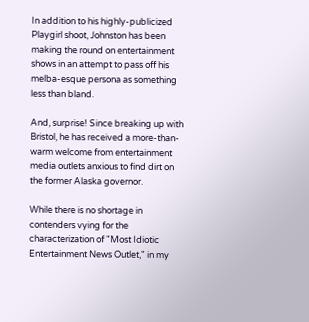In addition to his highly-publicized Playgirl shoot, Johnston has been making the round on entertainment shows in an attempt to pass off his melba-esque persona as something less than bland.

And, surprise! Since breaking up with Bristol, he has received a more-than-warm welcome from entertainment media outlets anxious to find dirt on the former Alaska governor.

While there is no shortage in contenders vying for the characterization of "Most Idiotic Entertainment News Outlet," in my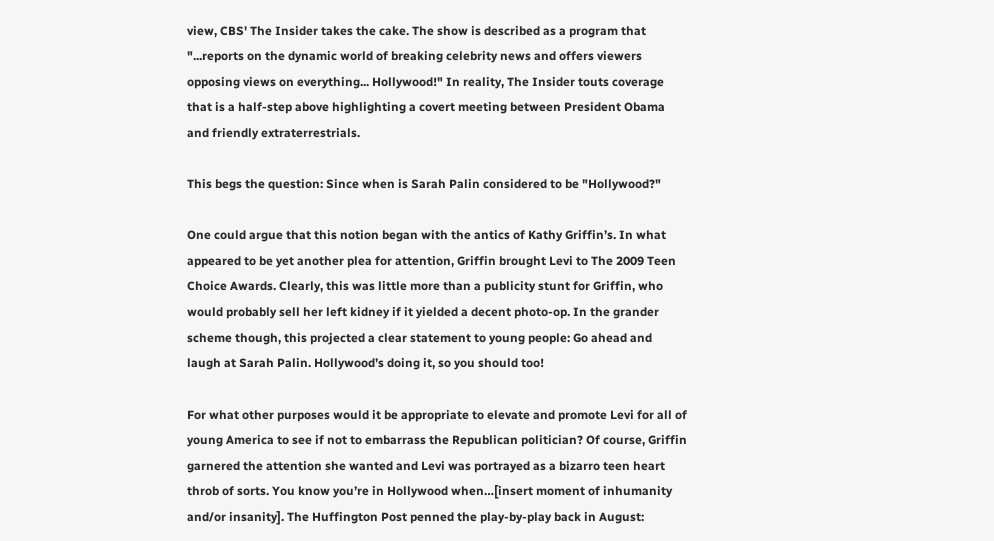view, CBS' The Insider takes the cake. The show is described as a program that "...reports on the dynamic world of breaking celebrity news and offers viewers opposing views on everything... Hollywood!" In reality, The Insider touts coverage that is a half-step above highlighting a covert meeting between President Obama and friendly extraterrestrials.

This begs the question: Since when is Sarah Palin considered to be "Hollywood?"

One could argue that this notion began with the antics of Kathy Griffin’s. In what appeared to be yet another plea for attention, Griffin brought Levi to The 2009 Teen Choice Awards. Clearly, this was little more than a publicity stunt for Griffin, who would probably sell her left kidney if it yielded a decent photo-op. In the grander scheme though, this projected a clear statement to young people: Go ahead and laugh at Sarah Palin. Hollywood’s doing it, so you should too!

For what other purposes would it be appropriate to elevate and promote Levi for all of young America to see if not to embarrass the Republican politician? Of course, Griffin garnered the attention she wanted and Levi was portrayed as a bizarro teen heart throb of sorts. You know you’re in Hollywood when…[insert moment of inhumanity and/or insanity]. The Huffington Post penned the play-by-play back in August: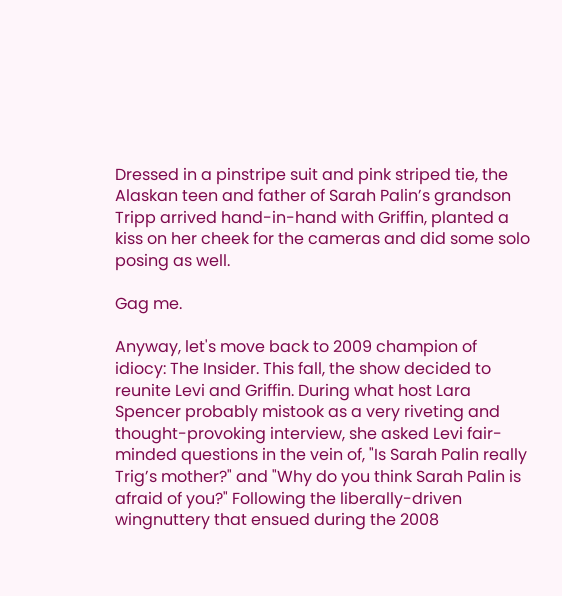Dressed in a pinstripe suit and pink striped tie, the Alaskan teen and father of Sarah Palin’s grandson Tripp arrived hand-in-hand with Griffin, planted a kiss on her cheek for the cameras and did some solo posing as well.

Gag me.

Anyway, let's move back to 2009 champion of idiocy: The Insider. This fall, the show decided to reunite Levi and Griffin. During what host Lara Spencer probably mistook as a very riveting and thought-provoking interview, she asked Levi fair-minded questions in the vein of, "Is Sarah Palin really Trig’s mother?" and "Why do you think Sarah Palin is afraid of you?" Following the liberally-driven wingnuttery that ensued during the 2008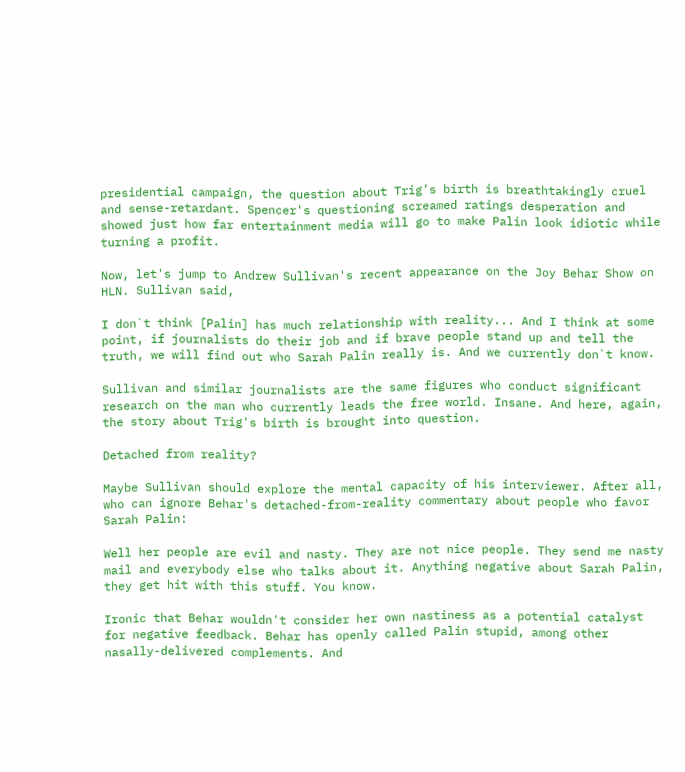presidential campaign, the question about Trig’s birth is breathtakingly cruel and sense-retardant. Spencer's questioning screamed ratings desperation and showed just how far entertainment media will go to make Palin look idiotic while turning a profit.

Now, let's jump to Andrew Sullivan's recent appearance on the Joy Behar Show on HLN. Sullivan said,

I don`t think [Palin] has much relationship with reality... And I think at some point, if journalists do their job and if brave people stand up and tell the truth, we will find out who Sarah Palin really is. And we currently don`t know.

Sullivan and similar journalists are the same figures who conduct significant research on the man who currently leads the free world. Insane. And here, again, the story about Trig's birth is brought into question.

Detached from reality?

Maybe Sullivan should explore the mental capacity of his interviewer. After all, who can ignore Behar's detached-from-reality commentary about people who favor Sarah Palin:

Well her people are evil and nasty. They are not nice people. They send me nasty mail and everybody else who talks about it. Anything negative about Sarah Palin, they get hit with this stuff. You know.

Ironic that Behar wouldn't consider her own nastiness as a potential catalyst for negative feedback. Behar has openly called Palin stupid, among other nasally-delivered complements. And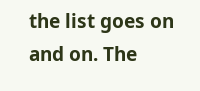the list goes on and on. The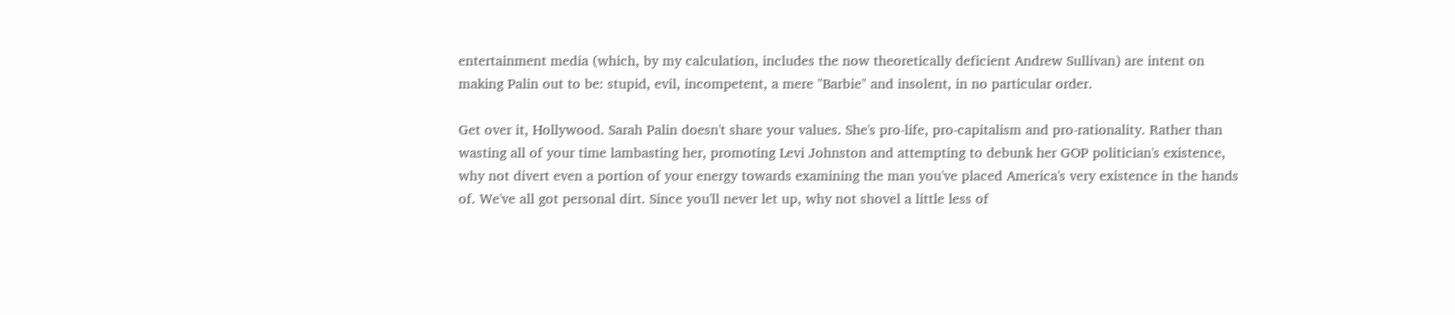entertainment media (which, by my calculation, includes the now theoretically deficient Andrew Sullivan) are intent on making Palin out to be: stupid, evil, incompetent, a mere "Barbie" and insolent, in no particular order.

Get over it, Hollywood. Sarah Palin doesn't share your values. She's pro-life, pro-capitalism and pro-rationality. Rather than wasting all of your time lambasting her, promoting Levi Johnston and attempting to debunk her GOP politician's existence, why not divert even a portion of your energy towards examining the man you've placed America's very existence in the hands of. We've all got personal dirt. Since you'll never let up, why not shovel a little less of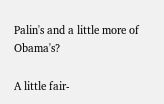Palin's and a little more of Obama's?

A little fair-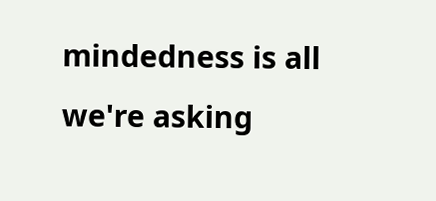mindedness is all we're asking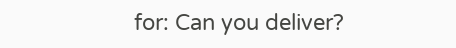for: Can you deliver?